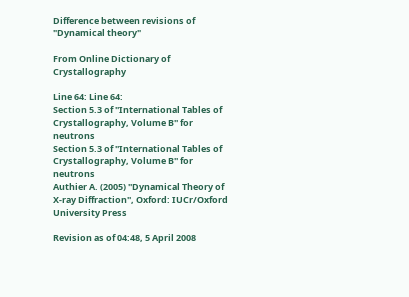Difference between revisions of "Dynamical theory"

From Online Dictionary of Crystallography

Line 64: Line 64:
Section 5.3 of ''International Tables of Crystallography, Volume B'' for neutrons
Section 5.3 of ''International Tables of Crystallography, Volume B'' for neutrons
Authier A. (2005) ''Dynamical Theory of X-ray Diffraction'', Oxford: IUCr/Oxford University Press

Revision as of 04:48, 5 April 2008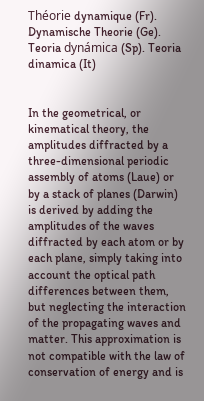Théorie dynamique (Fr). Dynamische Theorie (Ge). Teoria dynámica (Sp). Teoria dinamica (It)


In the geometrical, or kinematical theory, the amplitudes diffracted by a three-dimensional periodic assembly of atoms (Laue) or by a stack of planes (Darwin) is derived by adding the amplitudes of the waves diffracted by each atom or by each plane, simply taking into account the optical path differences between them, but neglecting the interaction of the propagating waves and matter. This approximation is not compatible with the law of conservation of energy and is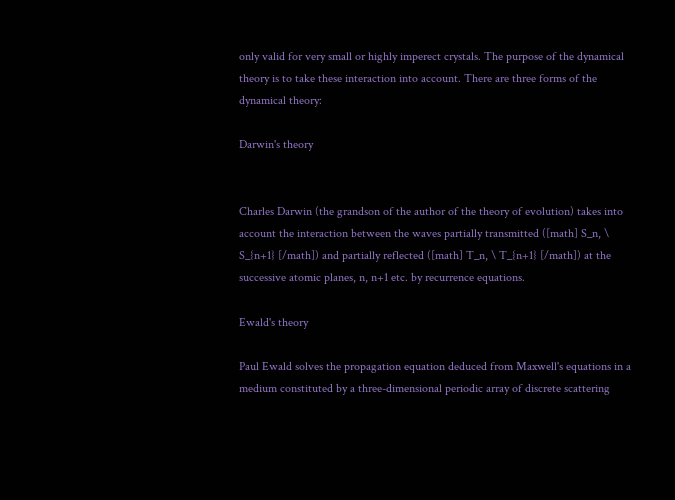only valid for very small or highly imperect crystals. The purpose of the dynamical theory is to take these interaction into account. There are three forms of the dynamical theory:

Darwin's theory


Charles Darwin (the grandson of the author of the theory of evolution) takes into account the interaction between the waves partially transmitted ([math] S_n, \ S_{n+1} [/math]) and partially reflected ([math] T_n, \ T_{n+1} [/math]) at the successive atomic planes, n, n+1 etc. by recurrence equations.

Ewald's theory

Paul Ewald solves the propagation equation deduced from Maxwell's equations in a medium constituted by a three-dimensional periodic array of discrete scattering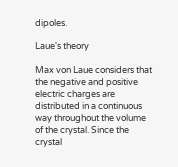dipoles.

Laue's theory

Max von Laue considers that the negative and positive electric charges are distributed in a continuous way throughout the volume of the crystal. Since the crystal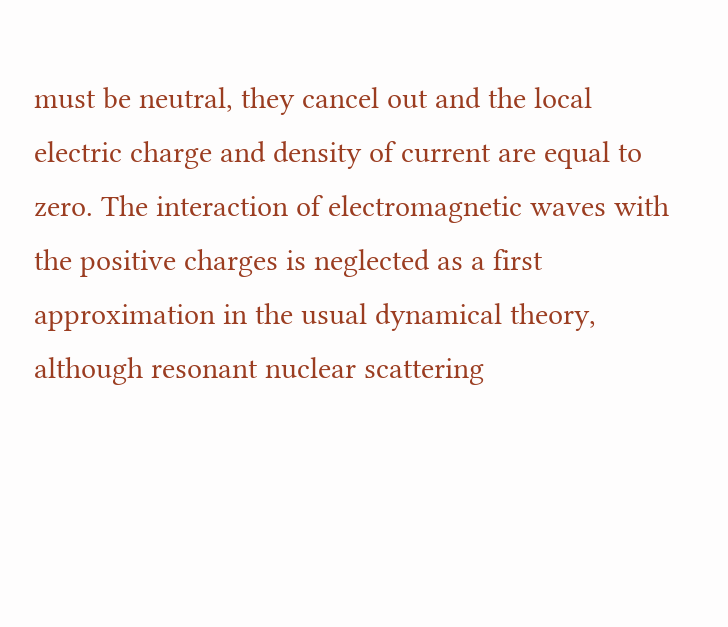must be neutral, they cancel out and the local electric charge and density of current are equal to zero. The interaction of electromagnetic waves with the positive charges is neglected as a first approximation in the usual dynamical theory, although resonant nuclear scattering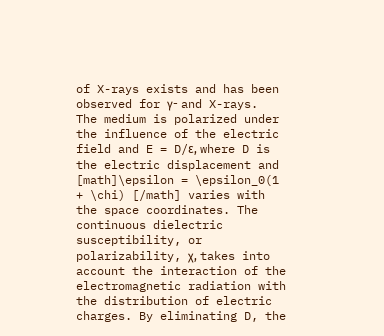of X-rays exists and has been observed for γ- and X-rays. The medium is polarized under the influence of the electric field and E = D/ε, where D is the electric displacement and [math]\epsilon = \epsilon_0(1 + \chi) [/math] varies with the space coordinates. The continuous dielectric susceptibility, or polarizability, χ, takes into account the interaction of the electromagnetic radiation with the distribution of electric charges. By eliminating D, the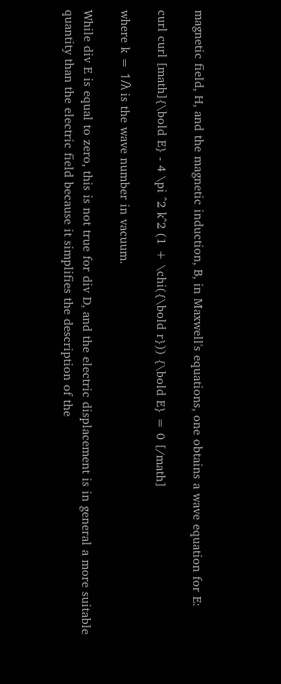magnetic field, H, and the magnetic induction, B, in Maxwell's equations, one obtains a wave equation for E:

curl curl [math]{\bold E} - 4 \pi ^2 k^2 (1 + \chi({\bold r})) {\bold E} = 0 [/math]

where k = 1/λ is the wave number in vacuum.

While div E is equal to zero, this is not true for div D, and the electric displacement is in general a more suitable quantity than the electric field because it simplifies the description of the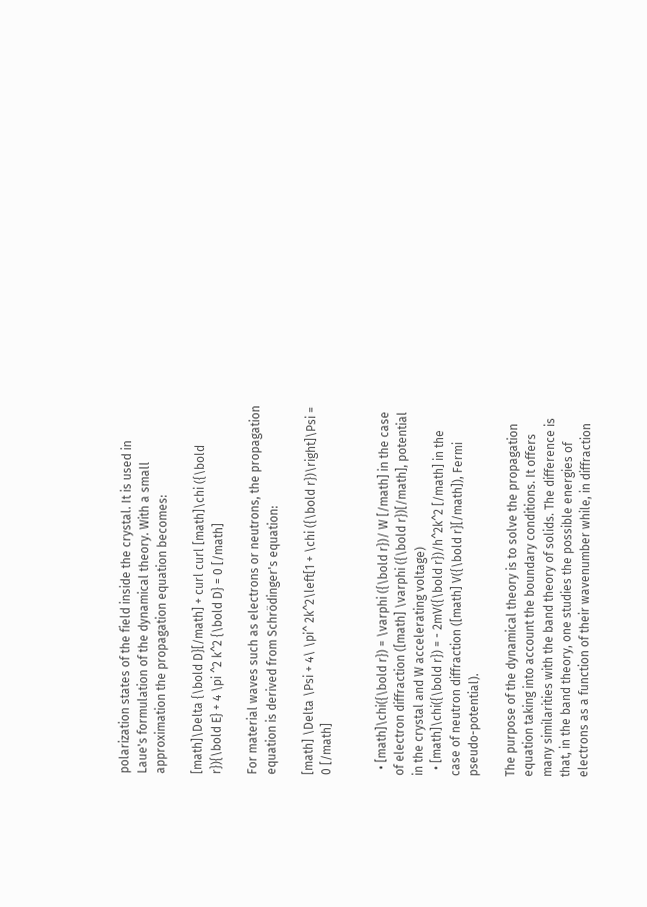polarization states of the field inside the crystal. It is used in Laue's formulation of the dynamical theory. With a small approximation the propagation equation becomes:

[math]\Delta {\bold D}[/math] + curl curl [math]\chi ({\bold r}){\bold E} + 4 \pi ^2 k^2 {\bold D} = 0 [/math]

For material waves such as electrons or neutrons, the propagation equation is derived from Schrödinger's equation:

[math] \Delta \Psi + 4\ \pi^ 2k^2\left[1 + \chi ({\bold r})\right]\Psi = 0 [/math]


  • [math]\chi({\bold r}) = \varphi ({\bold r})/ W [/math] in the case of electron diffraction ([math] \varphi ({\bold r})[/math], potential in the crystal and W accelerating voltage)
  • [math]\chi({\bold r}) = - 2mV({\bold r})/h^2k^2 [/math] in the case of neutron diffraction ([math] V({\bold r}[/math]), Fermi pseudo-potential).

The purpose of the dynamical theory is to solve the propagation equation taking into account the boundary conditions. It offers many similarities with the band theory of solids. The difference is that, in the band theory, one studies the possible energies of electrons as a function of their wavenumber while, in diffraction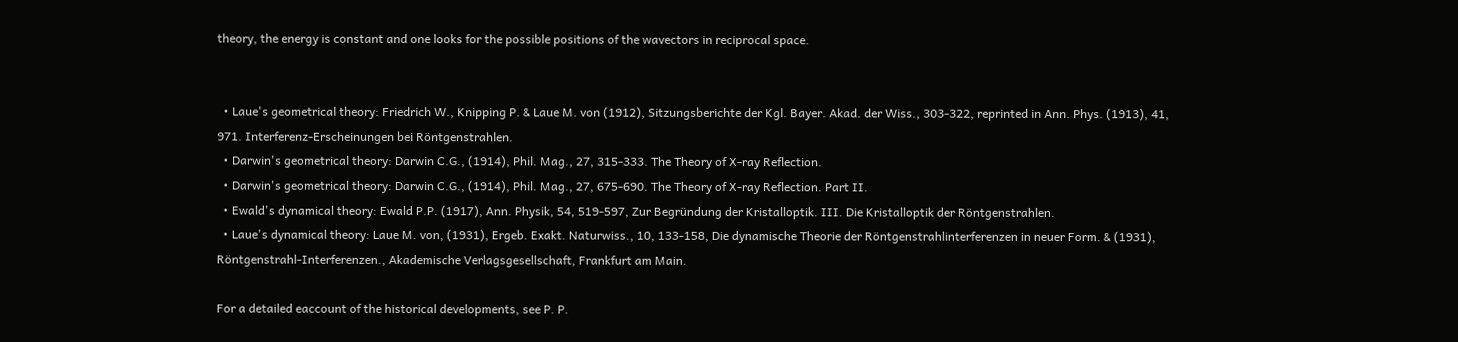theory, the energy is constant and one looks for the possible positions of the wavectors in reciprocal space.


  • Laue's geometrical theory: Friedrich W., Knipping P. & Laue M. von (1912), Sitzungsberichte der Kgl. Bayer. Akad. der Wiss., 303-322, reprinted in Ann. Phys. (1913), 41, 971. Interferenz-Erscheinungen bei Röntgenstrahlen.
  • Darwin's geometrical theory: Darwin C.G., (1914), Phil. Mag., 27, 315-333. The Theory of X-ray Reflection.
  • Darwin's geometrical theory: Darwin C.G., (1914), Phil. Mag., 27, 675-690. The Theory of X-ray Reflection. Part II.
  • Ewald's dynamical theory: Ewald P.P. (1917), Ann. Physik, 54, 519-597, Zur Begründung der Kristalloptik. III. Die Kristalloptik der Röntgenstrahlen.
  • Laue's dynamical theory: Laue M. von, (1931), Ergeb. Exakt. Naturwiss., 10, 133-158, Die dynamische Theorie der Röntgenstrahlinterferenzen in neuer Form. & (1931), Röntgenstrahl-Interferenzen., Akademische Verlagsgesellschaft, Frankfurt am Main.

For a detailed eaccount of the historical developments, see P. P.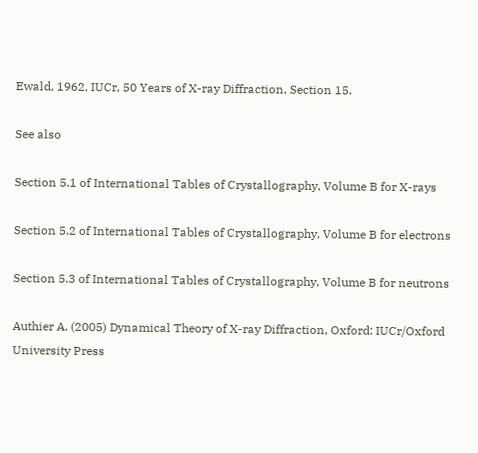Ewald, 1962, IUCr, 50 Years of X-ray Diffraction, Section 15.

See also

Section 5.1 of International Tables of Crystallography, Volume B for X-rays

Section 5.2 of International Tables of Crystallography, Volume B for electrons

Section 5.3 of International Tables of Crystallography, Volume B for neutrons

Authier A. (2005) Dynamical Theory of X-ray Diffraction, Oxford: IUCr/Oxford University Press